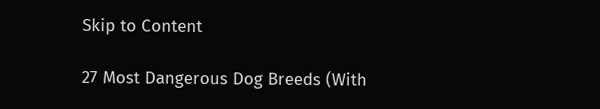Skip to Content

27 Most Dangerous Dog Breeds (With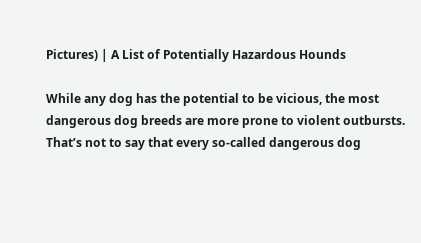Pictures) | A List of Potentially Hazardous Hounds

While any dog has the potential to be vicious, the most dangerous dog breeds are more prone to violent outbursts. That’s not to say that every so-called dangerous dog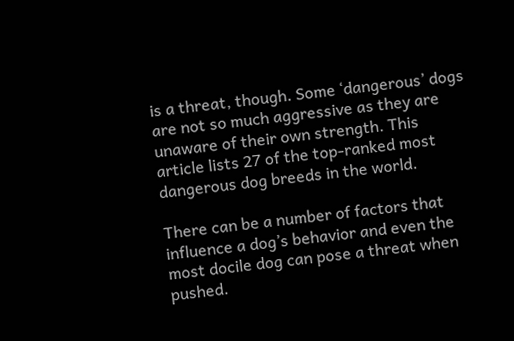is a threat, though. Some ‘dangerous’ dogs are not so much aggressive as they are unaware of their own strength. This article lists 27 of the top-ranked most dangerous dog breeds in the world.

There can be a number of factors that influence a dog’s behavior and even the most docile dog can pose a threat when pushed.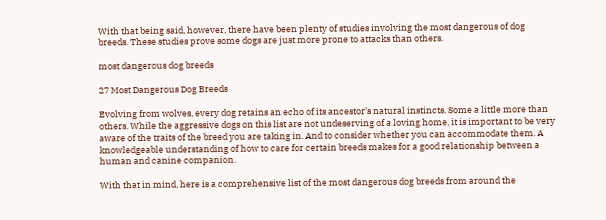With that being said, however, there have been plenty of studies involving the most dangerous of dog breeds. These studies prove some dogs are just more prone to attacks than others.

most dangerous dog breeds

27 Most Dangerous Dog Breeds

Evolving from wolves, every dog retains an echo of its ancestor’s natural instincts. Some a little more than others. While the aggressive dogs on this list are not undeserving of a loving home, it is important to be very aware of the traits of the breed you are taking in. And to consider whether you can accommodate them. A knowledgeable understanding of how to care for certain breeds makes for a good relationship between a human and canine companion.

With that in mind, here is a comprehensive list of the most dangerous dog breeds from around the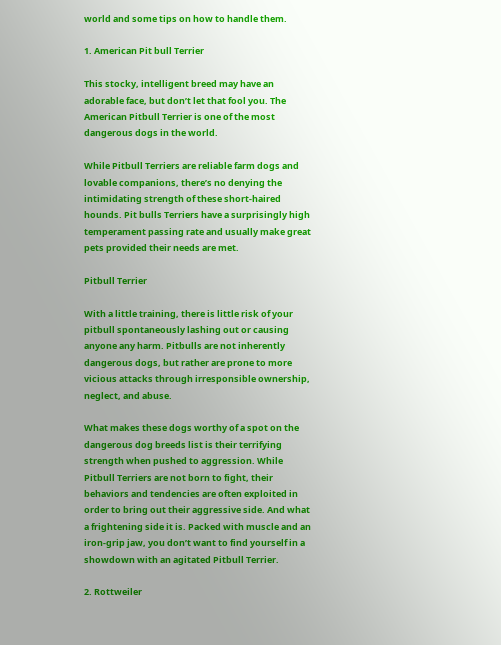world and some tips on how to handle them.

1. American Pit bull Terrier

This stocky, intelligent breed may have an adorable face, but don’t let that fool you. The American Pitbull Terrier is one of the most dangerous dogs in the world.

While Pitbull Terriers are reliable farm dogs and lovable companions, there’s no denying the intimidating strength of these short-haired hounds. Pit bulls Terriers have a surprisingly high temperament passing rate and usually make great pets provided their needs are met.

Pitbull Terrier

With a little training, there is little risk of your pitbull spontaneously lashing out or causing anyone any harm. Pitbulls are not inherently dangerous dogs, but rather are prone to more vicious attacks through irresponsible ownership, neglect, and abuse.

What makes these dogs worthy of a spot on the dangerous dog breeds list is their terrifying strength when pushed to aggression. While Pitbull Terriers are not born to fight, their behaviors and tendencies are often exploited in order to bring out their aggressive side. And what a frightening side it is. Packed with muscle and an iron-grip jaw, you don’t want to find yourself in a showdown with an agitated Pitbull Terrier.

2. Rottweiler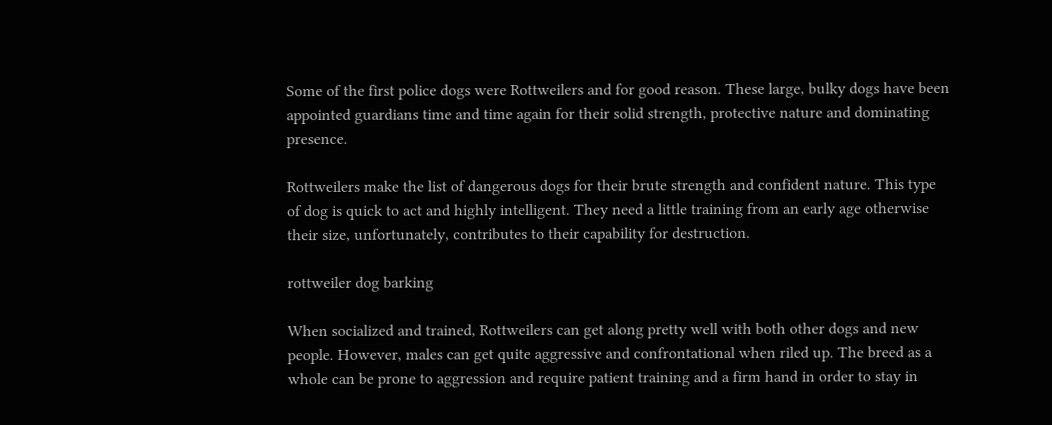Some of the first police dogs were Rottweilers and for good reason. These large, bulky dogs have been appointed guardians time and time again for their solid strength, protective nature and dominating presence.

Rottweilers make the list of dangerous dogs for their brute strength and confident nature. This type of dog is quick to act and highly intelligent. They need a little training from an early age otherwise their size, unfortunately, contributes to their capability for destruction.

rottweiler dog barking

When socialized and trained, Rottweilers can get along pretty well with both other dogs and new people. However, males can get quite aggressive and confrontational when riled up. The breed as a whole can be prone to aggression and require patient training and a firm hand in order to stay in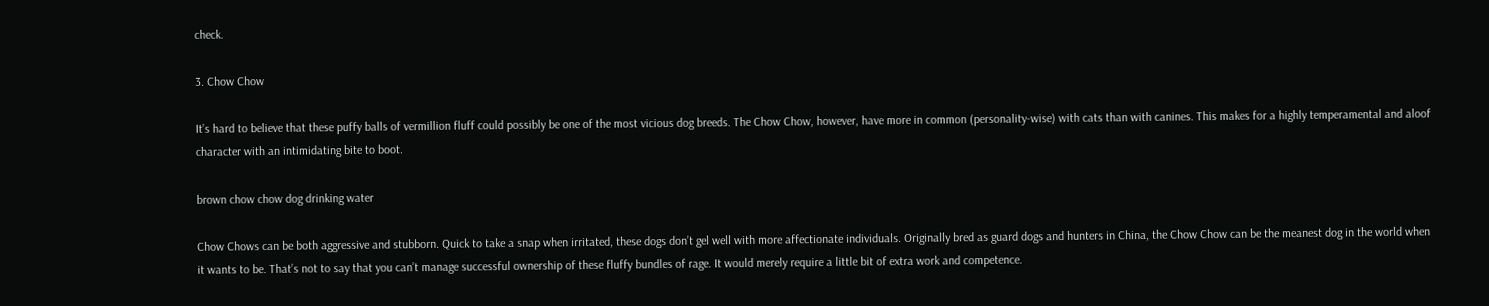check.

3. Chow Chow

It’s hard to believe that these puffy balls of vermillion fluff could possibly be one of the most vicious dog breeds. The Chow Chow, however, have more in common (personality-wise) with cats than with canines. This makes for a highly temperamental and aloof character with an intimidating bite to boot.

brown chow chow dog drinking water

Chow Chows can be both aggressive and stubborn. Quick to take a snap when irritated, these dogs don’t gel well with more affectionate individuals. Originally bred as guard dogs and hunters in China, the Chow Chow can be the meanest dog in the world when it wants to be. That’s not to say that you can’t manage successful ownership of these fluffy bundles of rage. It would merely require a little bit of extra work and competence.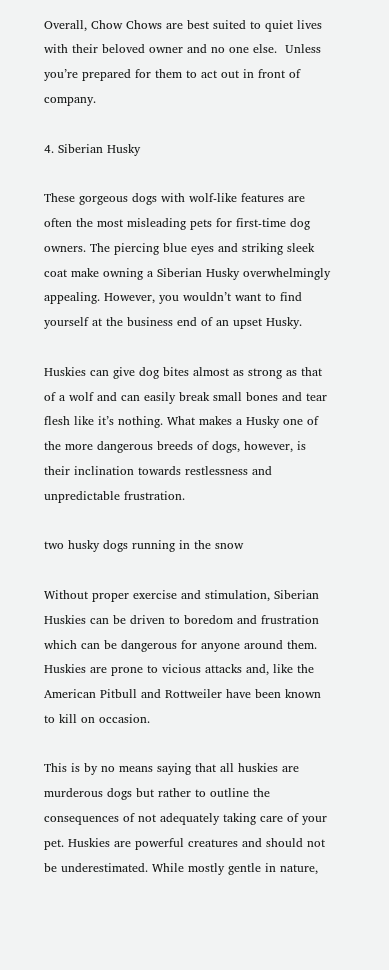Overall, Chow Chows are best suited to quiet lives with their beloved owner and no one else.  Unless you’re prepared for them to act out in front of company.

4. Siberian Husky

These gorgeous dogs with wolf-like features are often the most misleading pets for first-time dog owners. The piercing blue eyes and striking sleek coat make owning a Siberian Husky overwhelmingly appealing. However, you wouldn’t want to find yourself at the business end of an upset Husky.

Huskies can give dog bites almost as strong as that of a wolf and can easily break small bones and tear flesh like it’s nothing. What makes a Husky one of the more dangerous breeds of dogs, however, is their inclination towards restlessness and unpredictable frustration.

two husky dogs running in the snow

Without proper exercise and stimulation, Siberian Huskies can be driven to boredom and frustration which can be dangerous for anyone around them. Huskies are prone to vicious attacks and, like the American Pitbull and Rottweiler have been known to kill on occasion.

This is by no means saying that all huskies are murderous dogs but rather to outline the consequences of not adequately taking care of your pet. Huskies are powerful creatures and should not be underestimated. While mostly gentle in nature,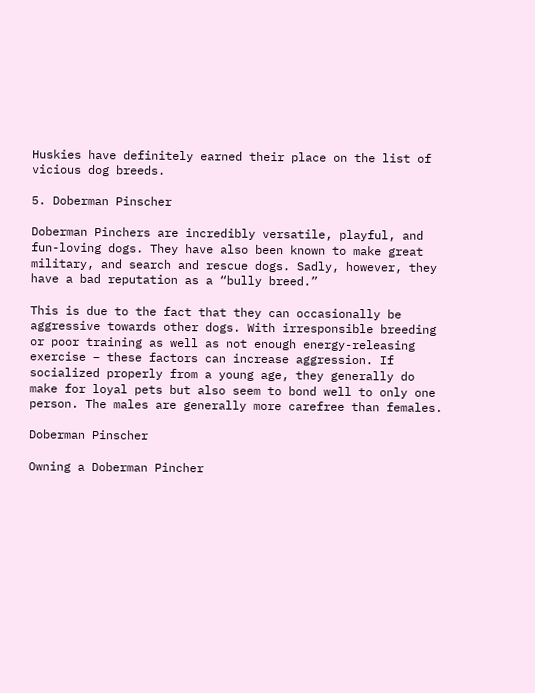Huskies have definitely earned their place on the list of vicious dog breeds.

5. Doberman Pinscher

Doberman Pinchers are incredibly versatile, playful, and fun-loving dogs. They have also been known to make great military, and search and rescue dogs. Sadly, however, they have a bad reputation as a “bully breed.”

This is due to the fact that they can occasionally be aggressive towards other dogs. With irresponsible breeding or poor training as well as not enough energy-releasing exercise – these factors can increase aggression. If socialized properly from a young age, they generally do make for loyal pets but also seem to bond well to only one person. The males are generally more carefree than females.

Doberman Pinscher

Owning a Doberman Pincher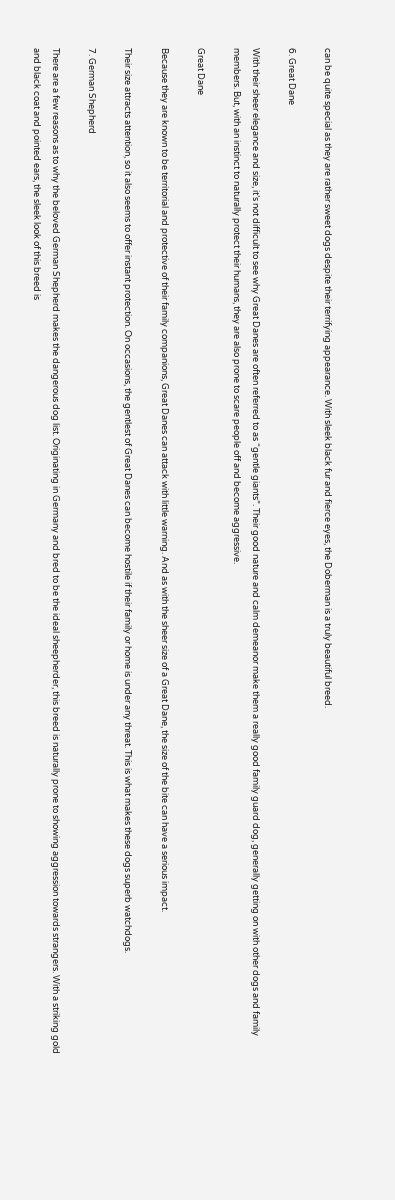can be quite special as they are rather sweet dogs despite their terrifying appearance. With sleek black fur and fierce eyes, the Doberman is a truly beautiful breed.

6. Great Dane

With their sheer elegance and size, it’s not difficult to see why Great Danes are often referred to as “gentle giants”. Their good nature and calm demeanor make them a really good family guard dog, generally getting on with other dogs and family members. But, with an instinct to naturally protect their humans, they are also prone to scare people off and become aggressive.

Great Dane

Because they are known to be territorial and protective of their family companions, Great Danes can attack with little warning. And as with the sheer size of a Great Dane, the size of the bite can have a serious impact.

Their size attracts attention, so it also seems to offer instant protection. On occasions, the gentlest of Great Danes can become hostile if their family or home is under any threat. This is what makes these dogs superb watchdogs.

7. German Shepherd

There are a few reasons as to why the beloved German Shepherd makes the dangerous dog list. Originating in Germany and bred to be the ideal sheepherder, this breed is naturally prone to showing aggression towards strangers. With a striking gold and black coat and pointed ears, the sleek look of this breed is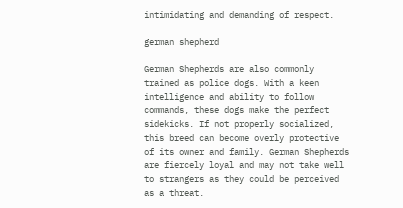intimidating and demanding of respect.

german shepherd

German Shepherds are also commonly trained as police dogs. With a keen intelligence and ability to follow commands, these dogs make the perfect sidekicks. If not properly socialized, this breed can become overly protective of its owner and family. German Shepherds are fiercely loyal and may not take well to strangers as they could be perceived as a threat.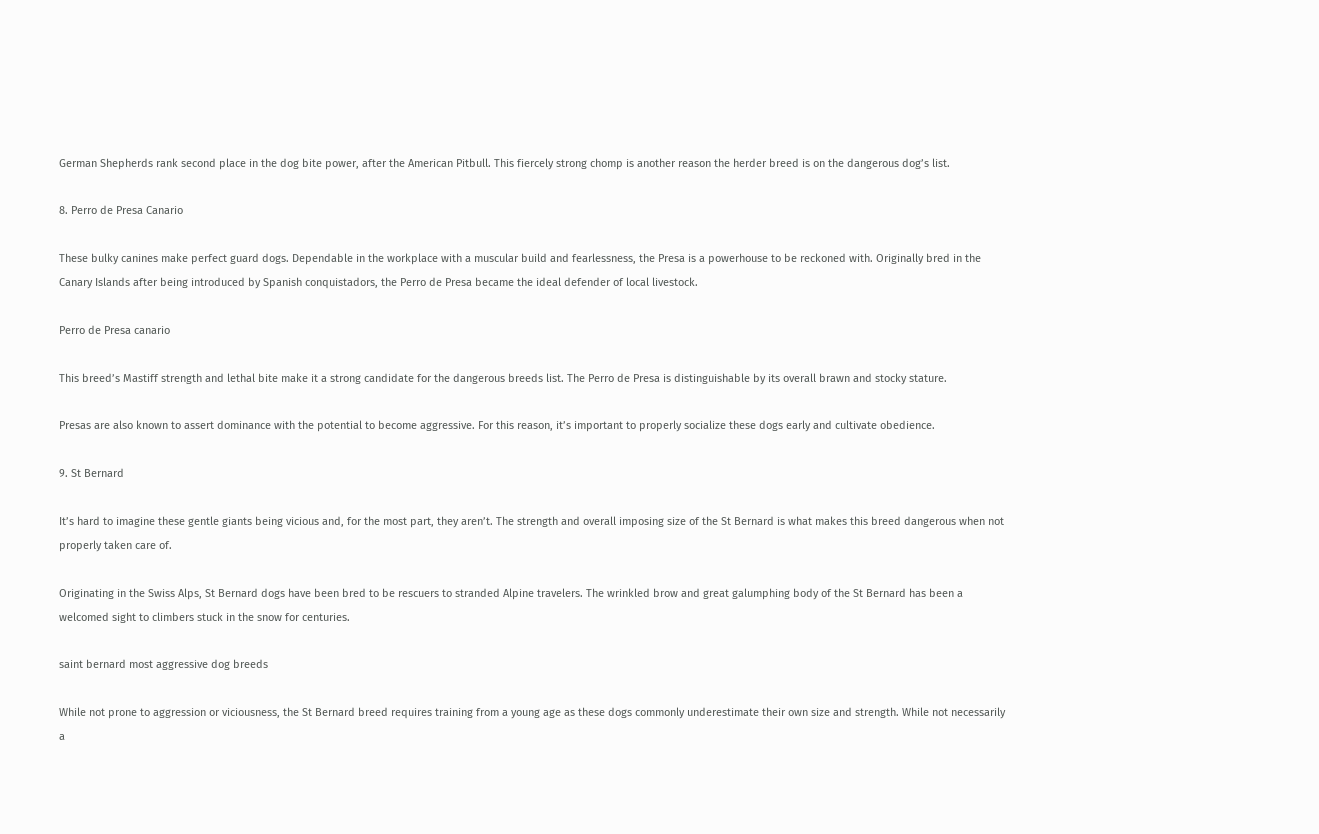German Shepherds rank second place in the dog bite power, after the American Pitbull. This fiercely strong chomp is another reason the herder breed is on the dangerous dog’s list.

8. Perro de Presa Canario

These bulky canines make perfect guard dogs. Dependable in the workplace with a muscular build and fearlessness, the Presa is a powerhouse to be reckoned with. Originally bred in the Canary Islands after being introduced by Spanish conquistadors, the Perro de Presa became the ideal defender of local livestock.

Perro de Presa canario

This breed’s Mastiff strength and lethal bite make it a strong candidate for the dangerous breeds list. The Perro de Presa is distinguishable by its overall brawn and stocky stature.

Presas are also known to assert dominance with the potential to become aggressive. For this reason, it’s important to properly socialize these dogs early and cultivate obedience.

9. St Bernard

It’s hard to imagine these gentle giants being vicious and, for the most part, they aren’t. The strength and overall imposing size of the St Bernard is what makes this breed dangerous when not properly taken care of.

Originating in the Swiss Alps, St Bernard dogs have been bred to be rescuers to stranded Alpine travelers. The wrinkled brow and great galumphing body of the St Bernard has been a welcomed sight to climbers stuck in the snow for centuries.

saint bernard most aggressive dog breeds

While not prone to aggression or viciousness, the St Bernard breed requires training from a young age as these dogs commonly underestimate their own size and strength. While not necessarily a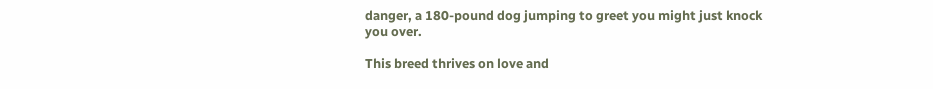danger, a 180-pound dog jumping to greet you might just knock you over.

This breed thrives on love and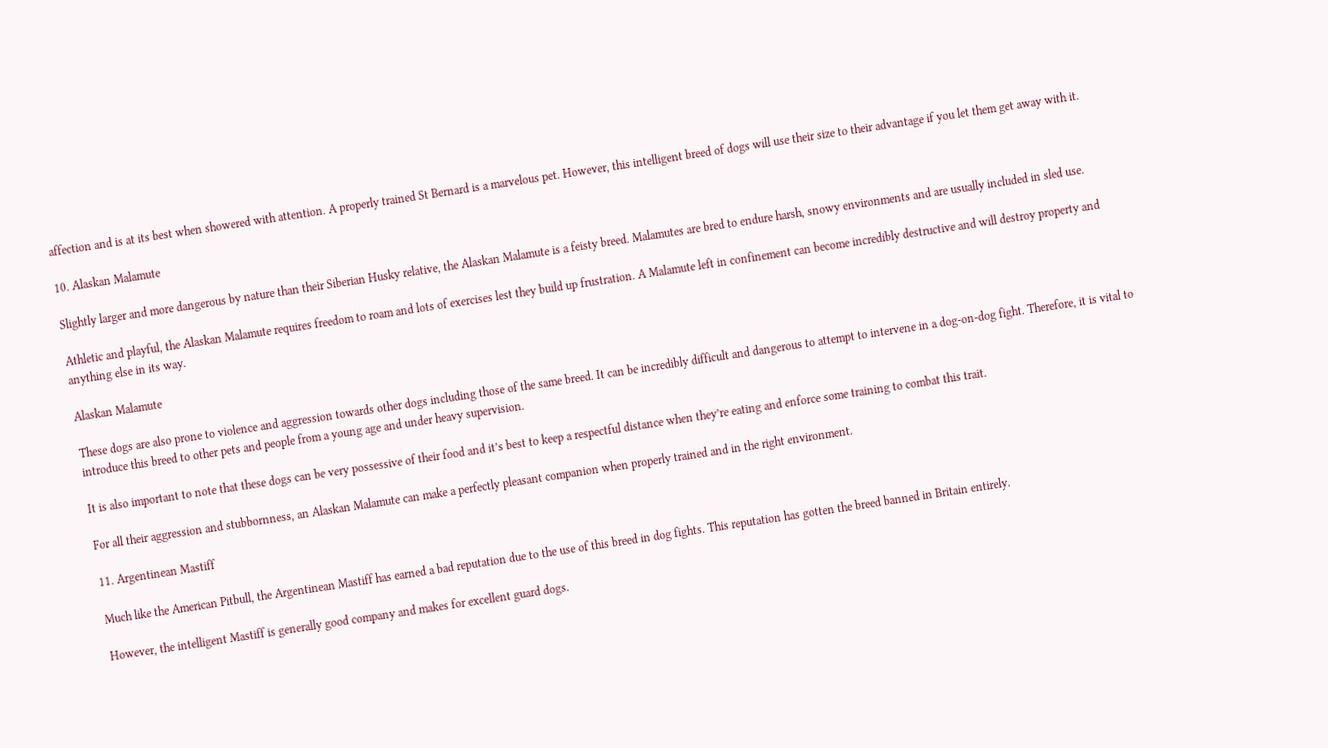affection and is at its best when showered with attention. A properly trained St Bernard is a marvelous pet. However, this intelligent breed of dogs will use their size to their advantage if you let them get away with it.

10. Alaskan Malamute

Slightly larger and more dangerous by nature than their Siberian Husky relative, the Alaskan Malamute is a feisty breed. Malamutes are bred to endure harsh, snowy environments and are usually included in sled use.

Athletic and playful, the Alaskan Malamute requires freedom to roam and lots of exercises lest they build up frustration. A Malamute left in confinement can become incredibly destructive and will destroy property and anything else in its way.

Alaskan Malamute

These dogs are also prone to violence and aggression towards other dogs including those of the same breed. It can be incredibly difficult and dangerous to attempt to intervene in a dog-on-dog fight. Therefore, it is vital to introduce this breed to other pets and people from a young age and under heavy supervision.

It is also important to note that these dogs can be very possessive of their food and it’s best to keep a respectful distance when they’re eating and enforce some training to combat this trait.

For all their aggression and stubbornness, an Alaskan Malamute can make a perfectly pleasant companion when properly trained and in the right environment.

11. Argentinean Mastiff

Much like the American Pitbull, the Argentinean Mastiff has earned a bad reputation due to the use of this breed in dog fights. This reputation has gotten the breed banned in Britain entirely.

However, the intelligent Mastiff is generally good company and makes for excellent guard dogs.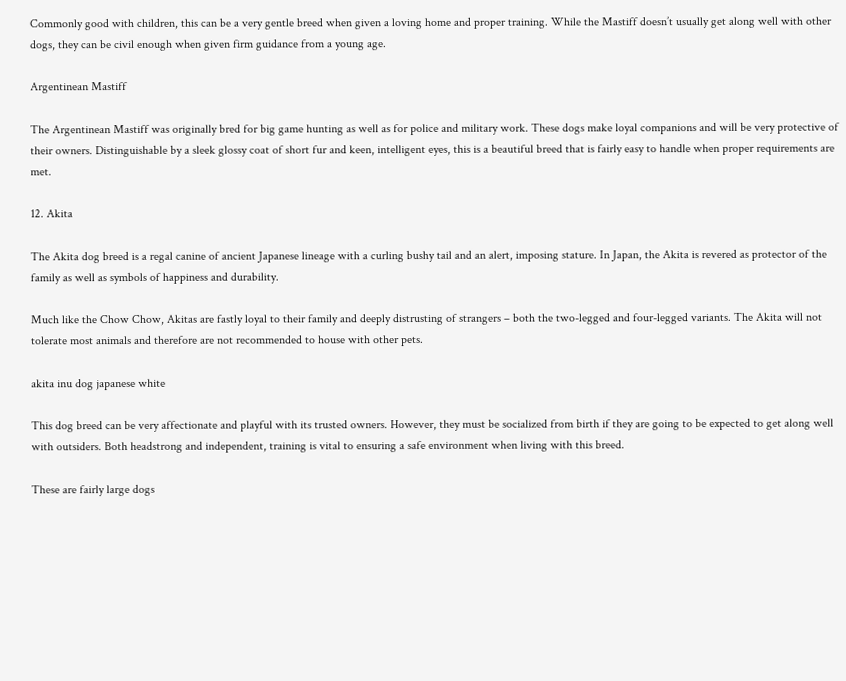Commonly good with children, this can be a very gentle breed when given a loving home and proper training. While the Mastiff doesn’t usually get along well with other dogs, they can be civil enough when given firm guidance from a young age.

Argentinean Mastiff

The Argentinean Mastiff was originally bred for big game hunting as well as for police and military work. These dogs make loyal companions and will be very protective of their owners. Distinguishable by a sleek glossy coat of short fur and keen, intelligent eyes, this is a beautiful breed that is fairly easy to handle when proper requirements are met.

12. Akita

The Akita dog breed is a regal canine of ancient Japanese lineage with a curling bushy tail and an alert, imposing stature. In Japan, the Akita is revered as protector of the family as well as symbols of happiness and durability.

Much like the Chow Chow, Akitas are fastly loyal to their family and deeply distrusting of strangers – both the two-legged and four-legged variants. The Akita will not tolerate most animals and therefore are not recommended to house with other pets.

akita inu dog japanese white

This dog breed can be very affectionate and playful with its trusted owners. However, they must be socialized from birth if they are going to be expected to get along well with outsiders. Both headstrong and independent, training is vital to ensuring a safe environment when living with this breed.

These are fairly large dogs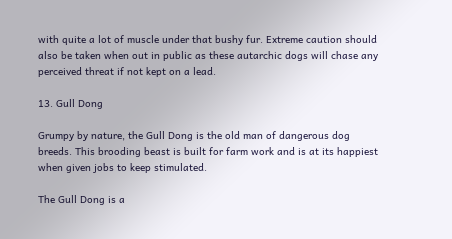with quite a lot of muscle under that bushy fur. Extreme caution should also be taken when out in public as these autarchic dogs will chase any perceived threat if not kept on a lead.

13. Gull Dong

Grumpy by nature, the Gull Dong is the old man of dangerous dog breeds. This brooding beast is built for farm work and is at its happiest when given jobs to keep stimulated.

The Gull Dong is a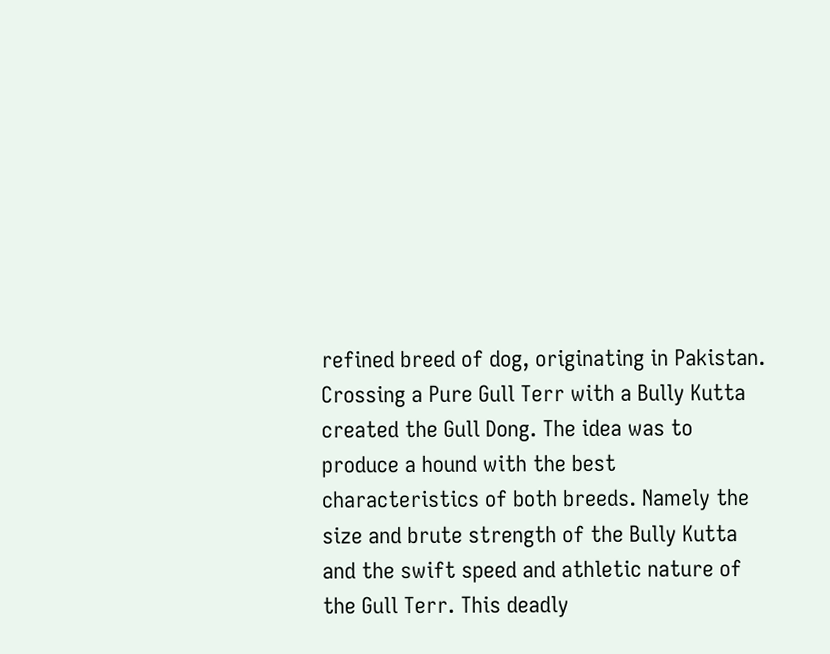refined breed of dog, originating in Pakistan. Crossing a Pure Gull Terr with a Bully Kutta created the Gull Dong. The idea was to produce a hound with the best characteristics of both breeds. Namely the size and brute strength of the Bully Kutta and the swift speed and athletic nature of the Gull Terr. This deadly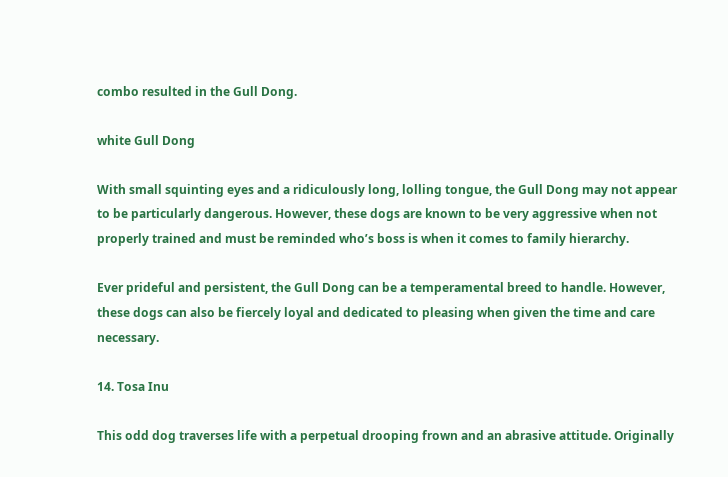combo resulted in the Gull Dong.

white Gull Dong

With small squinting eyes and a ridiculously long, lolling tongue, the Gull Dong may not appear to be particularly dangerous. However, these dogs are known to be very aggressive when not properly trained and must be reminded who’s boss is when it comes to family hierarchy.

Ever prideful and persistent, the Gull Dong can be a temperamental breed to handle. However, these dogs can also be fiercely loyal and dedicated to pleasing when given the time and care necessary.

14. Tosa Inu

This odd dog traverses life with a perpetual drooping frown and an abrasive attitude. Originally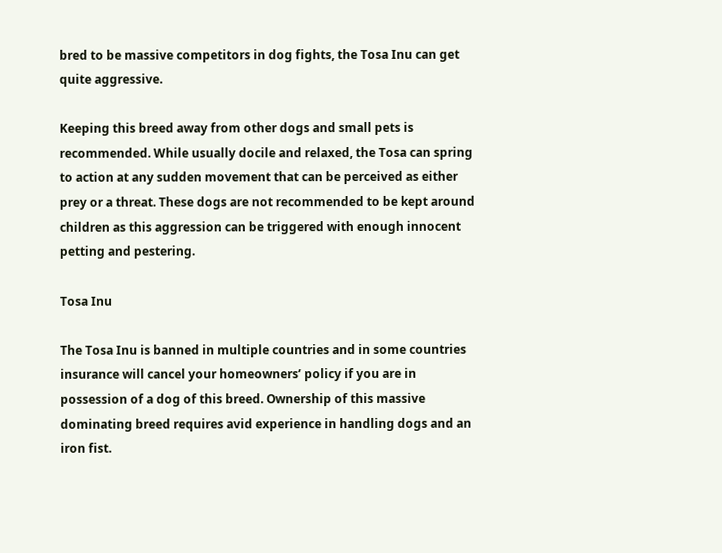bred to be massive competitors in dog fights, the Tosa Inu can get quite aggressive.

Keeping this breed away from other dogs and small pets is recommended. While usually docile and relaxed, the Tosa can spring to action at any sudden movement that can be perceived as either prey or a threat. These dogs are not recommended to be kept around children as this aggression can be triggered with enough innocent petting and pestering.

Tosa Inu

The Tosa Inu is banned in multiple countries and in some countries insurance will cancel your homeowners’ policy if you are in possession of a dog of this breed. Ownership of this massive dominating breed requires avid experience in handling dogs and an iron fist.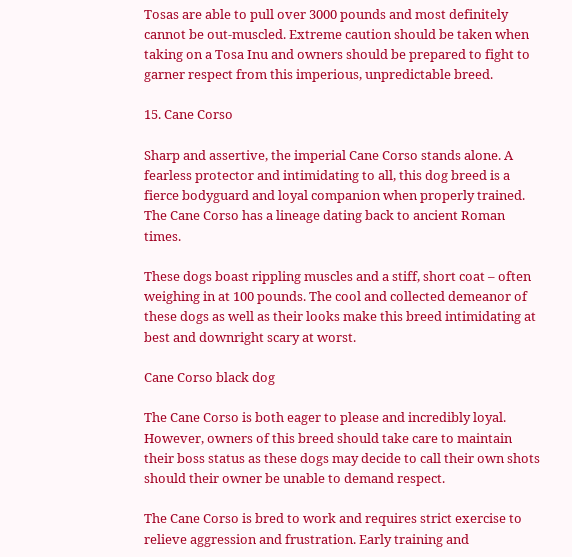Tosas are able to pull over 3000 pounds and most definitely cannot be out-muscled. Extreme caution should be taken when taking on a Tosa Inu and owners should be prepared to fight to garner respect from this imperious, unpredictable breed.

15. Cane Corso

Sharp and assertive, the imperial Cane Corso stands alone. A fearless protector and intimidating to all, this dog breed is a fierce bodyguard and loyal companion when properly trained. The Cane Corso has a lineage dating back to ancient Roman times.

These dogs boast rippling muscles and a stiff, short coat – often weighing in at 100 pounds. The cool and collected demeanor of these dogs as well as their looks make this breed intimidating at best and downright scary at worst.

Cane Corso black dog

The Cane Corso is both eager to please and incredibly loyal. However, owners of this breed should take care to maintain their boss status as these dogs may decide to call their own shots should their owner be unable to demand respect.

The Cane Corso is bred to work and requires strict exercise to relieve aggression and frustration. Early training and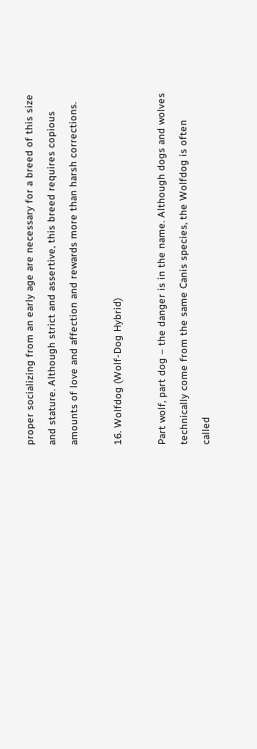proper socializing from an early age are necessary for a breed of this size and stature. Although strict and assertive, this breed requires copious amounts of love and affection and rewards more than harsh corrections.

16. Wolfdog (Wolf-Dog Hybrid)

Part wolf, part dog – the danger is in the name. Although dogs and wolves technically come from the same Canis species, the Wolfdog is often called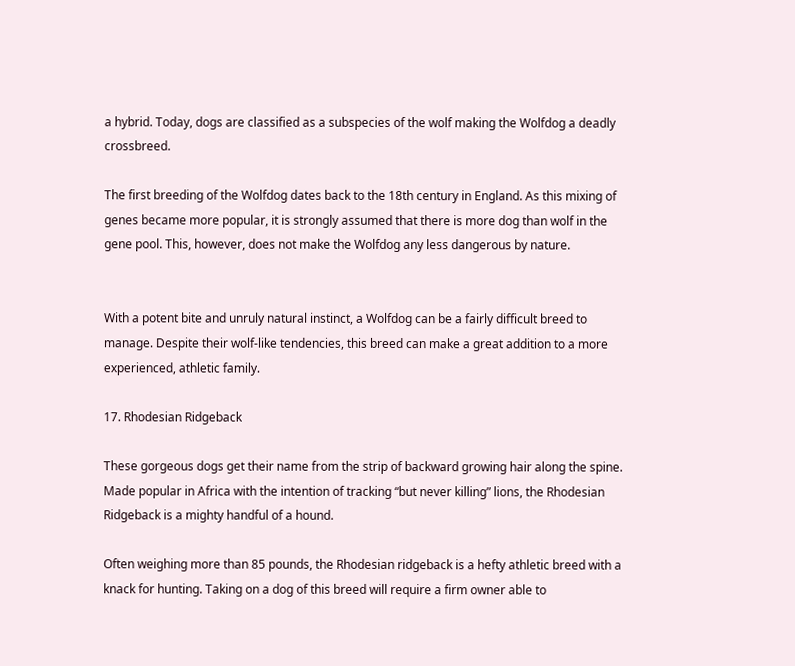a hybrid. Today, dogs are classified as a subspecies of the wolf making the Wolfdog a deadly crossbreed.

The first breeding of the Wolfdog dates back to the 18th century in England. As this mixing of genes became more popular, it is strongly assumed that there is more dog than wolf in the gene pool. This, however, does not make the Wolfdog any less dangerous by nature.


With a potent bite and unruly natural instinct, a Wolfdog can be a fairly difficult breed to manage. Despite their wolf-like tendencies, this breed can make a great addition to a more experienced, athletic family.

17. Rhodesian Ridgeback

These gorgeous dogs get their name from the strip of backward growing hair along the spine. Made popular in Africa with the intention of tracking “but never killing” lions, the Rhodesian Ridgeback is a mighty handful of a hound.

Often weighing more than 85 pounds, the Rhodesian ridgeback is a hefty athletic breed with a knack for hunting. Taking on a dog of this breed will require a firm owner able to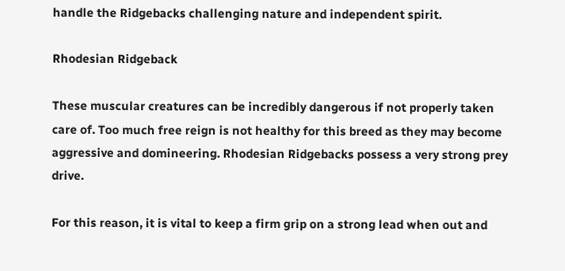handle the Ridgebacks challenging nature and independent spirit.

Rhodesian Ridgeback

These muscular creatures can be incredibly dangerous if not properly taken care of. Too much free reign is not healthy for this breed as they may become aggressive and domineering. Rhodesian Ridgebacks possess a very strong prey drive.

For this reason, it is vital to keep a firm grip on a strong lead when out and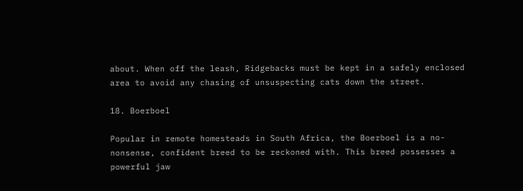about. When off the leash, Ridgebacks must be kept in a safely enclosed area to avoid any chasing of unsuspecting cats down the street.

18. Boerboel

Popular in remote homesteads in South Africa, the Boerboel is a no-nonsense, confident breed to be reckoned with. This breed possesses a powerful jaw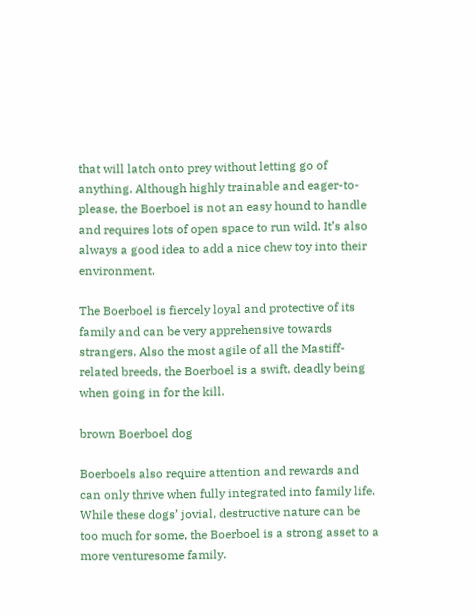that will latch onto prey without letting go of anything. Although highly trainable and eager-to-please, the Boerboel is not an easy hound to handle and requires lots of open space to run wild. It’s also always a good idea to add a nice chew toy into their environment.

The Boerboel is fiercely loyal and protective of its family and can be very apprehensive towards strangers. Also the most agile of all the Mastiff-related breeds, the Boerboel is a swift, deadly being when going in for the kill.

brown Boerboel dog

Boerboels also require attention and rewards and can only thrive when fully integrated into family life. While these dogs’ jovial, destructive nature can be too much for some, the Boerboel is a strong asset to a more venturesome family.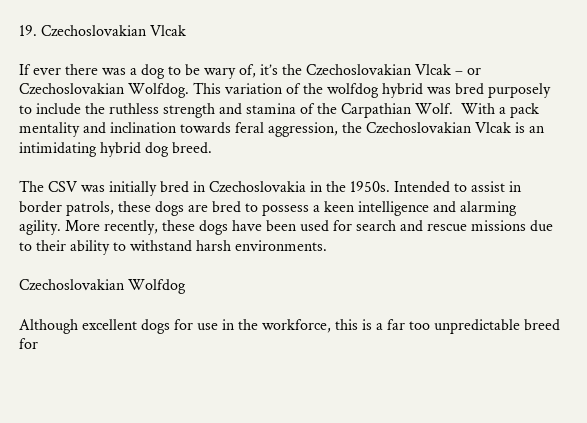19. Czechoslovakian Vlcak

If ever there was a dog to be wary of, it’s the Czechoslovakian Vlcak – or Czechoslovakian Wolfdog. This variation of the wolfdog hybrid was bred purposely to include the ruthless strength and stamina of the Carpathian Wolf.  With a pack mentality and inclination towards feral aggression, the Czechoslovakian Vlcak is an intimidating hybrid dog breed.

The CSV was initially bred in Czechoslovakia in the 1950s. Intended to assist in border patrols, these dogs are bred to possess a keen intelligence and alarming agility. More recently, these dogs have been used for search and rescue missions due to their ability to withstand harsh environments.

Czechoslovakian Wolfdog

Although excellent dogs for use in the workforce, this is a far too unpredictable breed for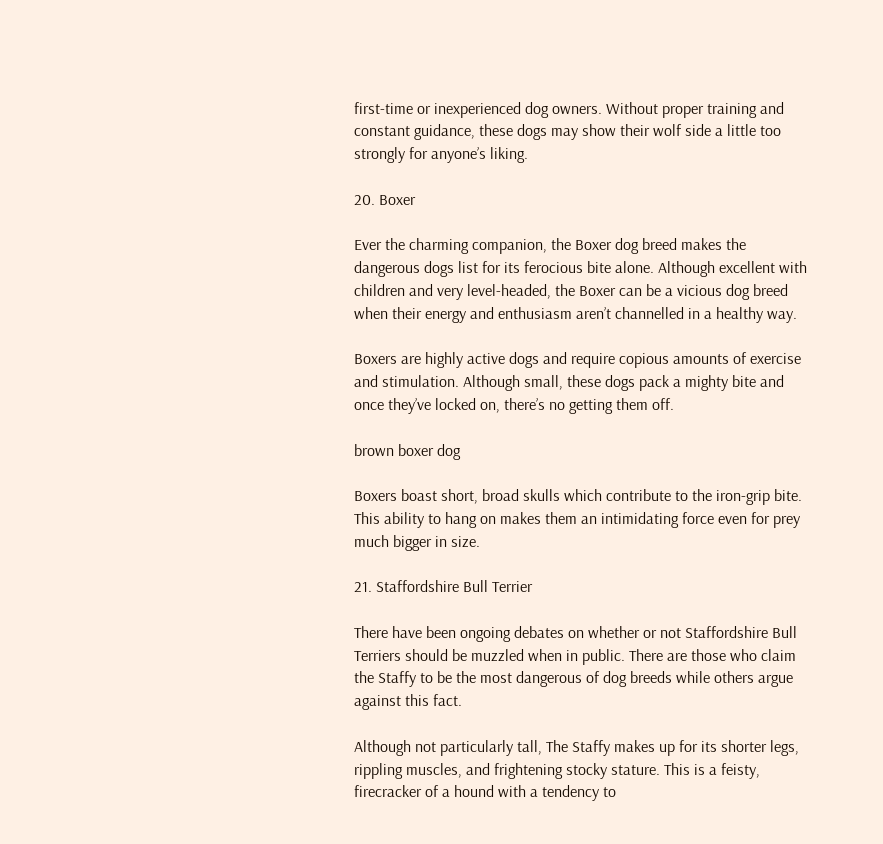first-time or inexperienced dog owners. Without proper training and constant guidance, these dogs may show their wolf side a little too strongly for anyone’s liking.

20. Boxer

Ever the charming companion, the Boxer dog breed makes the dangerous dogs list for its ferocious bite alone. Although excellent with children and very level-headed, the Boxer can be a vicious dog breed when their energy and enthusiasm aren’t channelled in a healthy way.

Boxers are highly active dogs and require copious amounts of exercise and stimulation. Although small, these dogs pack a mighty bite and once they’ve locked on, there’s no getting them off.

brown boxer dog

Boxers boast short, broad skulls which contribute to the iron-grip bite. This ability to hang on makes them an intimidating force even for prey much bigger in size.

21. Staffordshire Bull Terrier

There have been ongoing debates on whether or not Staffordshire Bull Terriers should be muzzled when in public. There are those who claim the Staffy to be the most dangerous of dog breeds while others argue against this fact.

Although not particularly tall, The Staffy makes up for its shorter legs, rippling muscles, and frightening stocky stature. This is a feisty, firecracker of a hound with a tendency to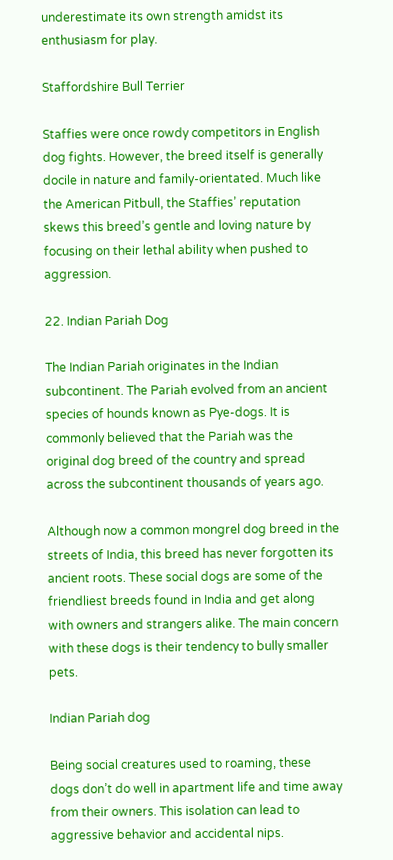underestimate its own strength amidst its enthusiasm for play.

Staffordshire Bull Terrier

Staffies were once rowdy competitors in English dog fights. However, the breed itself is generally docile in nature and family-orientated. Much like the American Pitbull, the Staffies’ reputation skews this breed’s gentle and loving nature by focusing on their lethal ability when pushed to aggression.

22. Indian Pariah Dog

The Indian Pariah originates in the Indian subcontinent. The Pariah evolved from an ancient species of hounds known as Pye-dogs. It is commonly believed that the Pariah was the original dog breed of the country and spread across the subcontinent thousands of years ago.

Although now a common mongrel dog breed in the streets of India, this breed has never forgotten its ancient roots. These social dogs are some of the friendliest breeds found in India and get along with owners and strangers alike. The main concern with these dogs is their tendency to bully smaller pets.

Indian Pariah dog

Being social creatures used to roaming, these dogs don’t do well in apartment life and time away from their owners. This isolation can lead to aggressive behavior and accidental nips.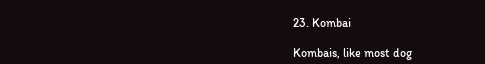23. Kombai

Kombais, like most dog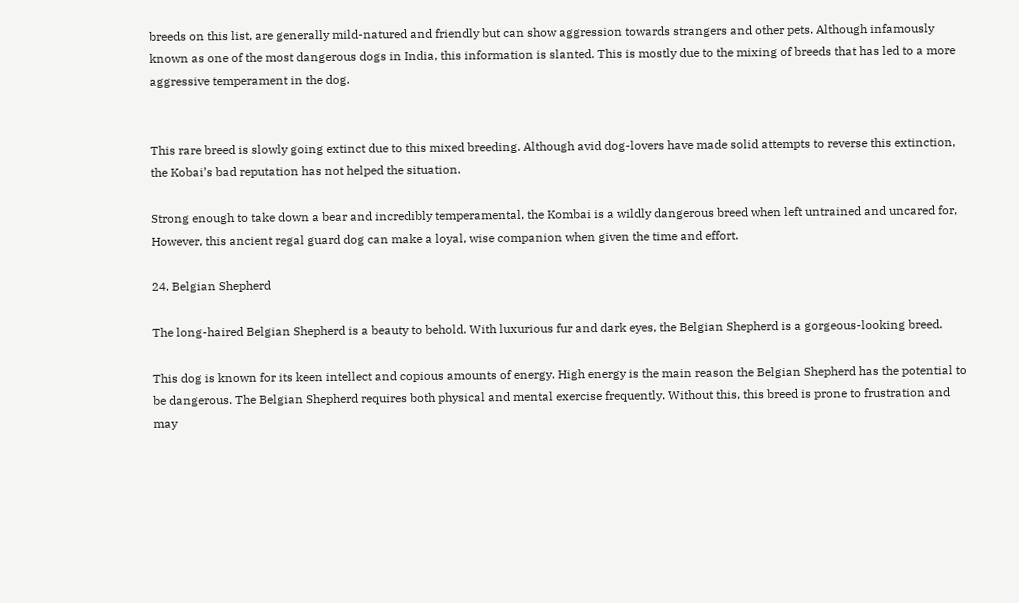breeds on this list, are generally mild-natured and friendly but can show aggression towards strangers and other pets. Although infamously known as one of the most dangerous dogs in India, this information is slanted. This is mostly due to the mixing of breeds that has led to a more aggressive temperament in the dog.


This rare breed is slowly going extinct due to this mixed breeding. Although avid dog-lovers have made solid attempts to reverse this extinction, the Kobai’s bad reputation has not helped the situation.

Strong enough to take down a bear and incredibly temperamental, the Kombai is a wildly dangerous breed when left untrained and uncared for, However, this ancient regal guard dog can make a loyal, wise companion when given the time and effort.

24. Belgian Shepherd

The long-haired Belgian Shepherd is a beauty to behold. With luxurious fur and dark eyes, the Belgian Shepherd is a gorgeous-looking breed.

This dog is known for its keen intellect and copious amounts of energy. High energy is the main reason the Belgian Shepherd has the potential to be dangerous. The Belgian Shepherd requires both physical and mental exercise frequently. Without this, this breed is prone to frustration and may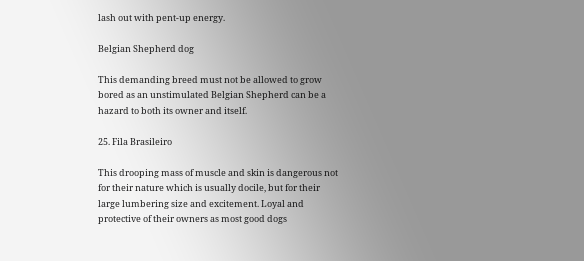lash out with pent-up energy.

Belgian Shepherd dog

This demanding breed must not be allowed to grow bored as an unstimulated Belgian Shepherd can be a hazard to both its owner and itself.

25. Fila Brasileiro

This drooping mass of muscle and skin is dangerous not for their nature which is usually docile, but for their large lumbering size and excitement. Loyal and protective of their owners as most good dogs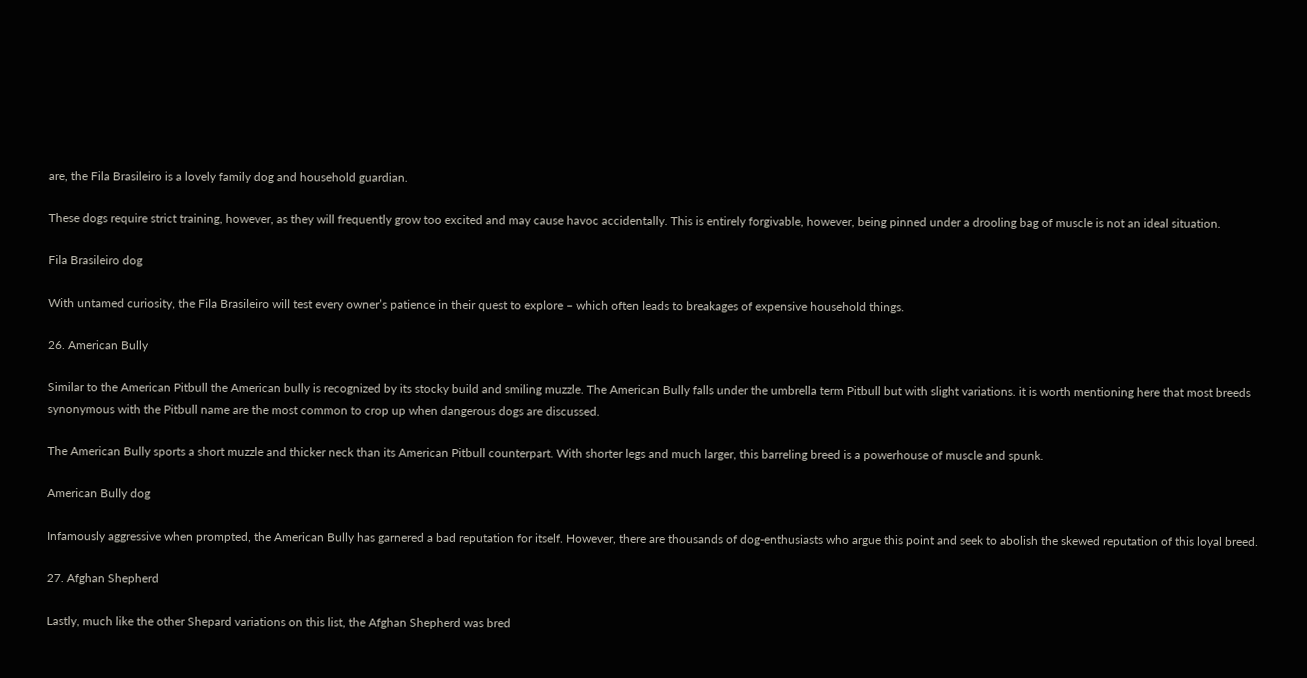are, the Fila Brasileiro is a lovely family dog and household guardian.

These dogs require strict training, however, as they will frequently grow too excited and may cause havoc accidentally. This is entirely forgivable, however, being pinned under a drooling bag of muscle is not an ideal situation.

Fila Brasileiro dog

With untamed curiosity, the Fila Brasileiro will test every owner’s patience in their quest to explore – which often leads to breakages of expensive household things.

26. American Bully

Similar to the American Pitbull the American bully is recognized by its stocky build and smiling muzzle. The American Bully falls under the umbrella term Pitbull but with slight variations. it is worth mentioning here that most breeds synonymous with the Pitbull name are the most common to crop up when dangerous dogs are discussed.

The American Bully sports a short muzzle and thicker neck than its American Pitbull counterpart. With shorter legs and much larger, this barreling breed is a powerhouse of muscle and spunk.

American Bully dog

Infamously aggressive when prompted, the American Bully has garnered a bad reputation for itself. However, there are thousands of dog-enthusiasts who argue this point and seek to abolish the skewed reputation of this loyal breed.

27. Afghan Shepherd

Lastly, much like the other Shepard variations on this list, the Afghan Shepherd was bred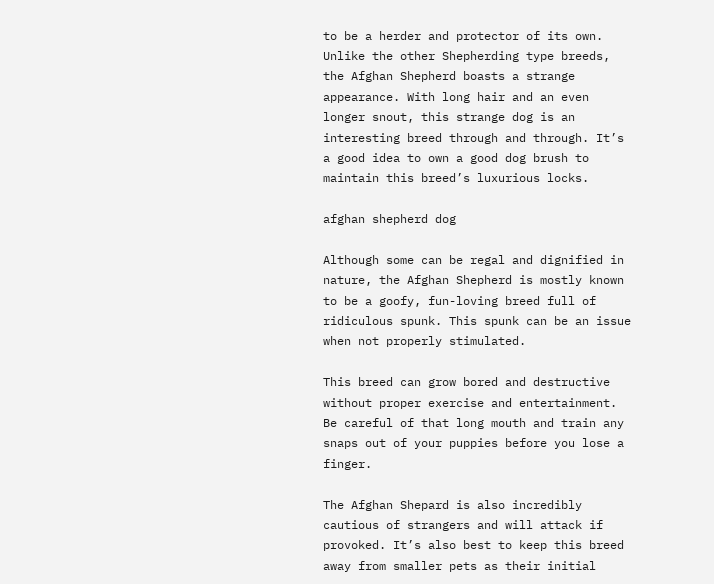to be a herder and protector of its own. Unlike the other Shepherding type breeds, the Afghan Shepherd boasts a strange appearance. With long hair and an even longer snout, this strange dog is an interesting breed through and through. It’s a good idea to own a good dog brush to maintain this breed’s luxurious locks.

afghan shepherd dog

Although some can be regal and dignified in nature, the Afghan Shepherd is mostly known to be a goofy, fun-loving breed full of ridiculous spunk. This spunk can be an issue when not properly stimulated.

This breed can grow bored and destructive without proper exercise and entertainment. Be careful of that long mouth and train any snaps out of your puppies before you lose a finger.

The Afghan Shepard is also incredibly cautious of strangers and will attack if provoked. It’s also best to keep this breed away from smaller pets as their initial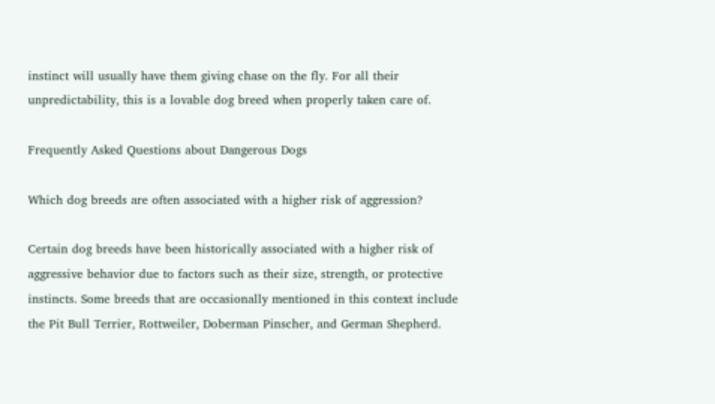instinct will usually have them giving chase on the fly. For all their unpredictability, this is a lovable dog breed when properly taken care of.

Frequently Asked Questions about Dangerous Dogs

Which dog breeds are often associated with a higher risk of aggression?

Certain dog breeds have been historically associated with a higher risk of aggressive behavior due to factors such as their size, strength, or protective instincts. Some breeds that are occasionally mentioned in this context include the Pit Bull Terrier, Rottweiler, Doberman Pinscher, and German Shepherd.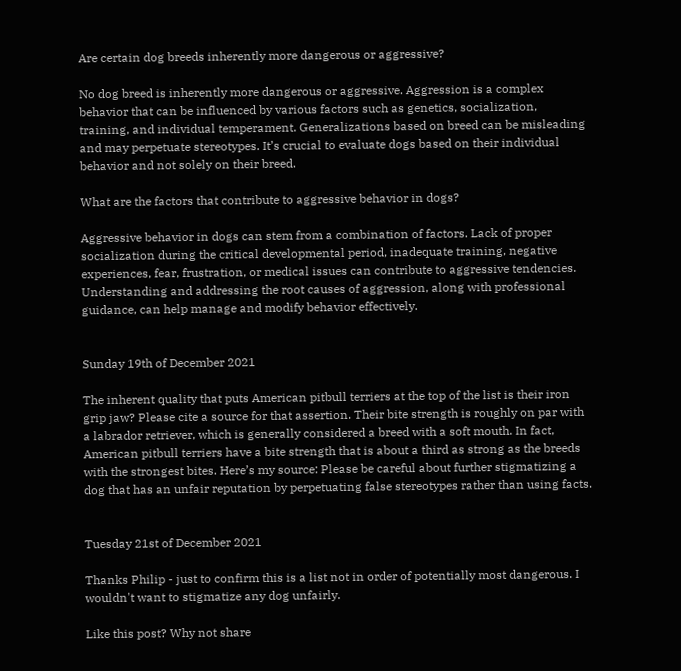Are certain dog breeds inherently more dangerous or aggressive?

No dog breed is inherently more dangerous or aggressive. Aggression is a complex behavior that can be influenced by various factors such as genetics, socialization, training, and individual temperament. Generalizations based on breed can be misleading and may perpetuate stereotypes. It’s crucial to evaluate dogs based on their individual behavior and not solely on their breed.

What are the factors that contribute to aggressive behavior in dogs?

Aggressive behavior in dogs can stem from a combination of factors. Lack of proper socialization during the critical developmental period, inadequate training, negative experiences, fear, frustration, or medical issues can contribute to aggressive tendencies. Understanding and addressing the root causes of aggression, along with professional guidance, can help manage and modify behavior effectively.


Sunday 19th of December 2021

The inherent quality that puts American pitbull terriers at the top of the list is their iron grip jaw? Please cite a source for that assertion. Their bite strength is roughly on par with a labrador retriever, which is generally considered a breed with a soft mouth. In fact, American pitbull terriers have a bite strength that is about a third as strong as the breeds with the strongest bites. Here’s my source: Please be careful about further stigmatizing a dog that has an unfair reputation by perpetuating false stereotypes rather than using facts.


Tuesday 21st of December 2021

Thanks Philip - just to confirm this is a list not in order of potentially most dangerous. I wouldn't want to stigmatize any dog unfairly.

Like this post? Why not share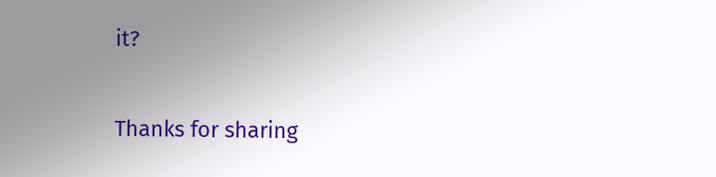it?

Thanks for sharing